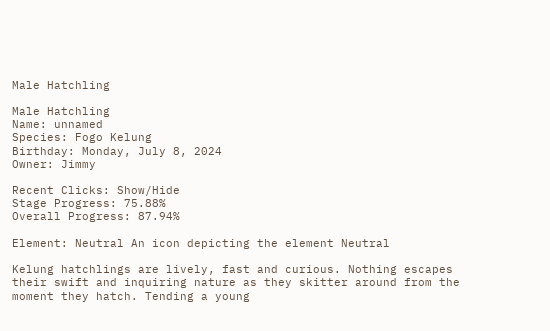Male Hatchling

Male Hatchling
Name: unnamed
Species: Fogo Kelung
Birthday: Monday, July 8, 2024
Owner: Jimmy

Recent Clicks: Show/Hide
Stage Progress: 75.88%
Overall Progress: 87.94%

Element: Neutral An icon depicting the element Neutral

Kelung hatchlings are lively, fast and curious. Nothing escapes their swift and inquiring nature as they skitter around from the moment they hatch. Tending a young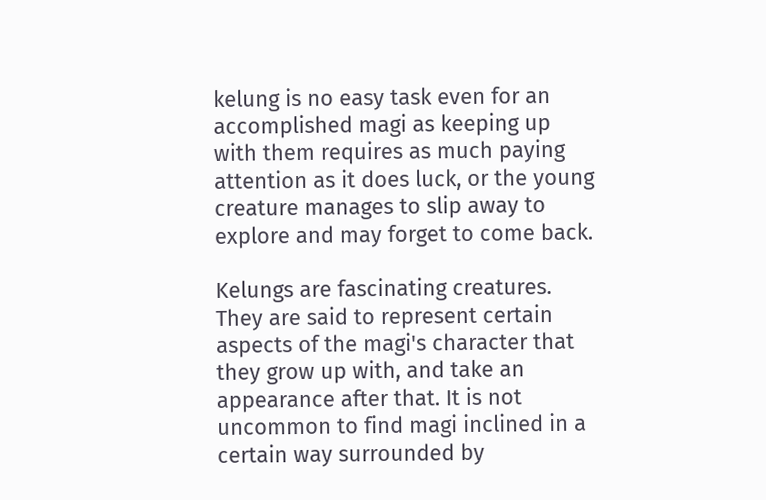kelung is no easy task even for an accomplished magi as keeping up with them requires as much paying attention as it does luck, or the young creature manages to slip away to explore and may forget to come back.

Kelungs are fascinating creatures. They are said to represent certain aspects of the magi's character that they grow up with, and take an appearance after that. It is not uncommon to find magi inclined in a certain way surrounded by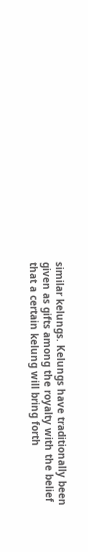similar kelungs. Kelungs have traditionally been given as gifts among the royalty with the belief that a certain kelung will bring forth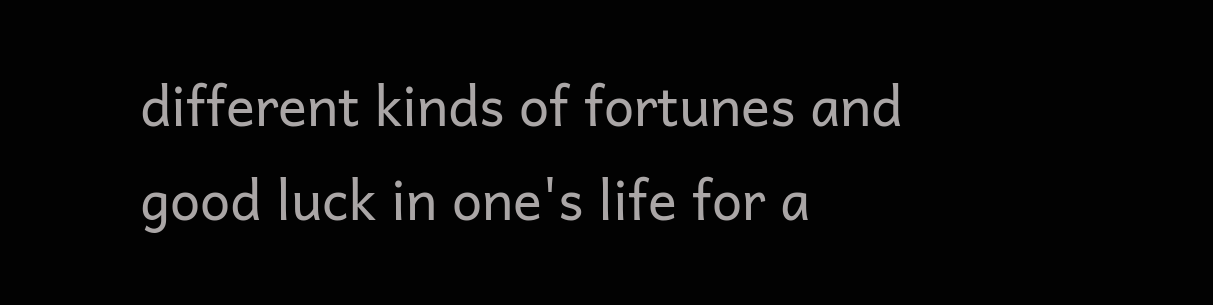different kinds of fortunes and good luck in one's life for a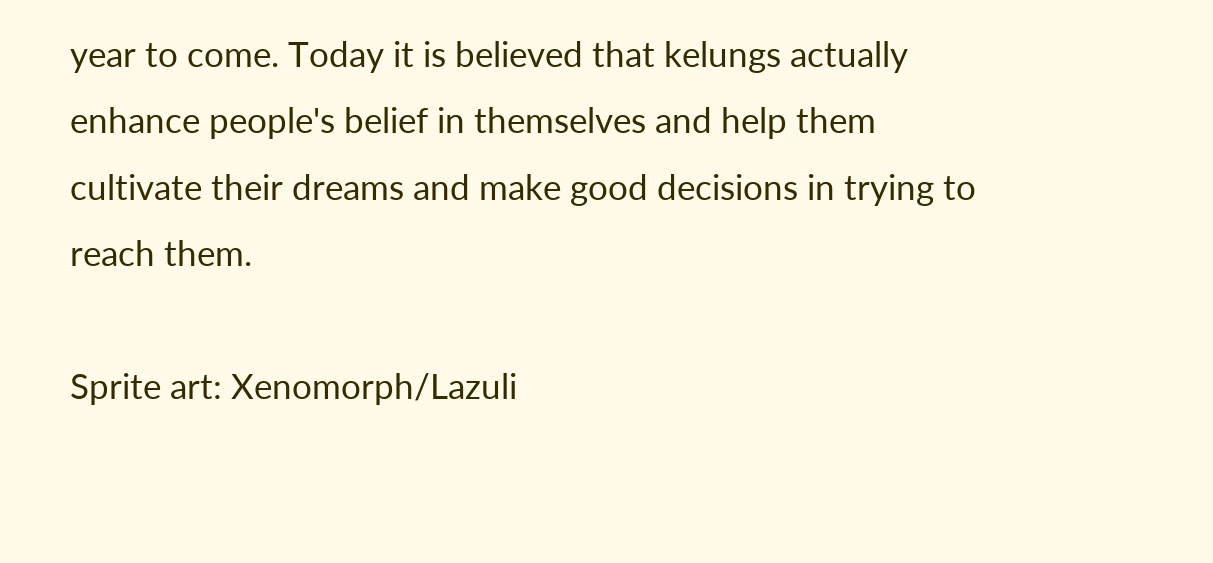year to come. Today it is believed that kelungs actually enhance people's belief in themselves and help them cultivate their dreams and make good decisions in trying to reach them.

Sprite art: Xenomorph/Lazuli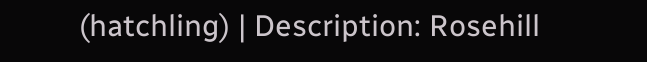(hatchling) | Description: Rosehill